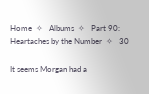Home  ✧   Albums  ✧   Part 90: Heartaches by the Number  ✧   30

It seems Morgan had a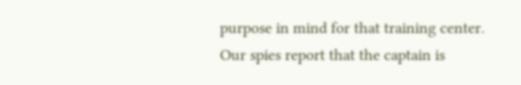purpose in mind for that training center. Our spies report that the captain is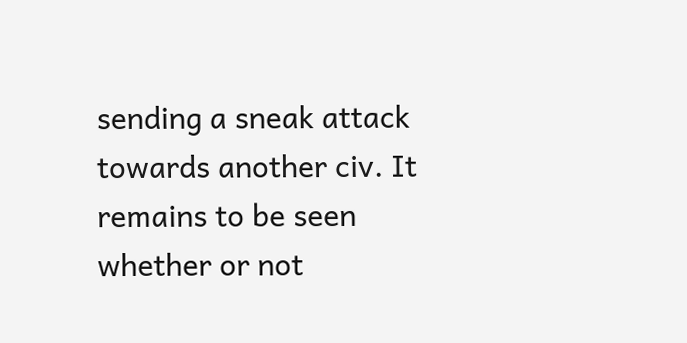sending a sneak attack towards another civ. It remains to be seen whether or not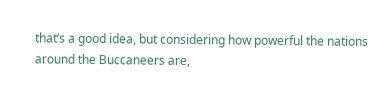that’s a good idea, but considering how powerful the nations around the Buccaneers are,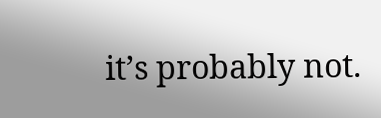it’s probably not.